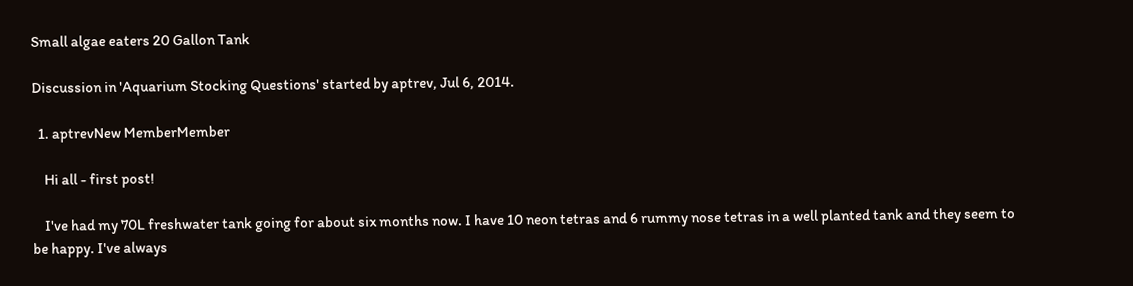Small algae eaters 20 Gallon Tank

Discussion in 'Aquarium Stocking Questions' started by aptrev, Jul 6, 2014.

  1. aptrevNew MemberMember

    Hi all - first post!

    I've had my 70L freshwater tank going for about six months now. I have 10 neon tetras and 6 rummy nose tetras in a well planted tank and they seem to be happy. I've always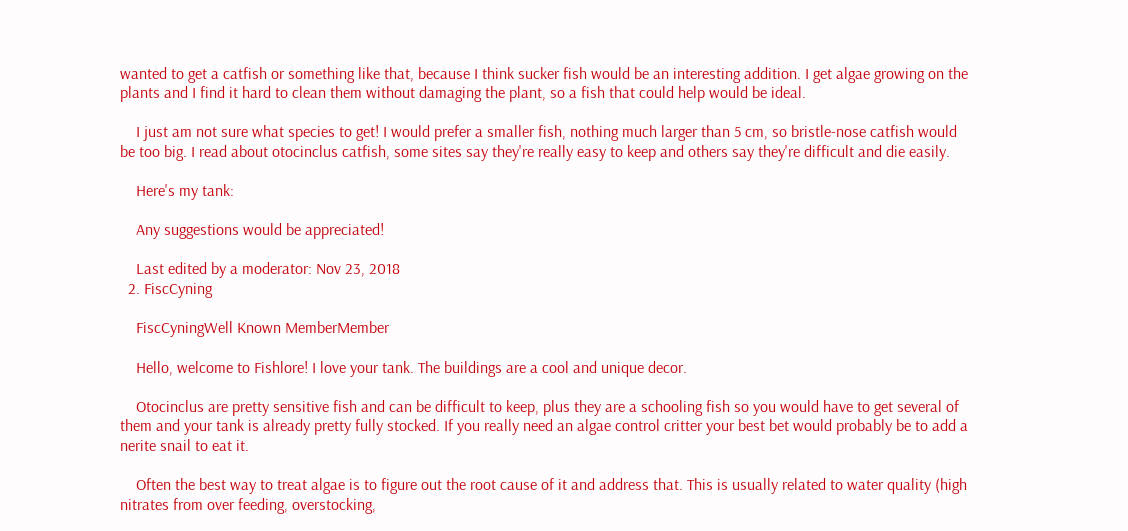wanted to get a catfish or something like that, because I think sucker fish would be an interesting addition. I get algae growing on the plants and I find it hard to clean them without damaging the plant, so a fish that could help would be ideal.

    I just am not sure what species to get! I would prefer a smaller fish, nothing much larger than 5 cm, so bristle-nose catfish would be too big. I read about otocinclus catfish, some sites say they're really easy to keep and others say they're difficult and die easily.

    Here's my tank:

    Any suggestions would be appreciated!

    Last edited by a moderator: Nov 23, 2018
  2. FiscCyning

    FiscCyningWell Known MemberMember

    Hello, welcome to Fishlore! I love your tank. The buildings are a cool and unique decor.

    Otocinclus are pretty sensitive fish and can be difficult to keep, plus they are a schooling fish so you would have to get several of them and your tank is already pretty fully stocked. If you really need an algae control critter your best bet would probably be to add a nerite snail to eat it.

    Often the best way to treat algae is to figure out the root cause of it and address that. This is usually related to water quality (high nitrates from over feeding, overstocking,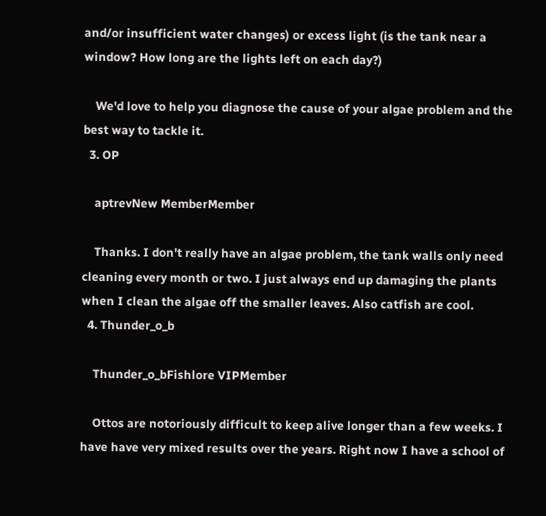and/or insufficient water changes) or excess light (is the tank near a window? How long are the lights left on each day?)

    We'd love to help you diagnose the cause of your algae problem and the best way to tackle it.
  3. OP

    aptrevNew MemberMember

    Thanks. I don't really have an algae problem, the tank walls only need cleaning every month or two. I just always end up damaging the plants when I clean the algae off the smaller leaves. Also catfish are cool.
  4. Thunder_o_b

    Thunder_o_bFishlore VIPMember

    Ottos are notoriously difficult to keep alive longer than a few weeks. I have have very mixed results over the years. Right now I have a school of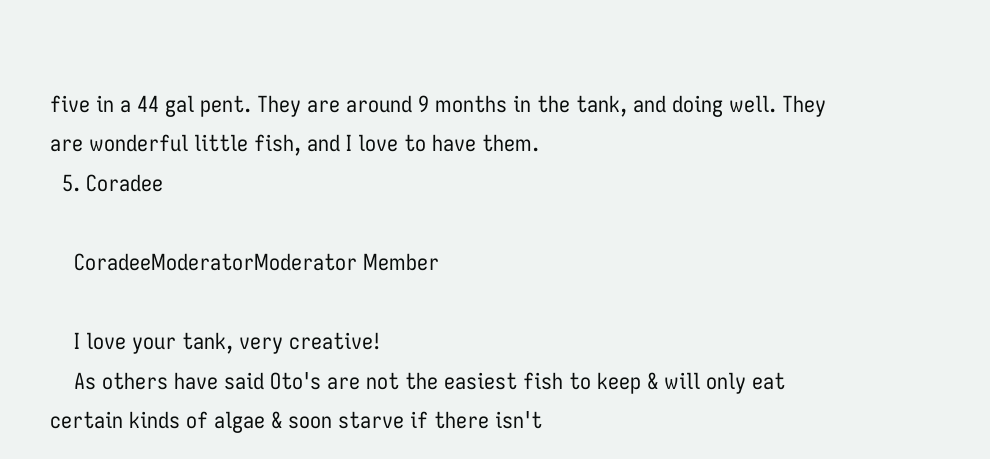five in a 44 gal pent. They are around 9 months in the tank, and doing well. They are wonderful little fish, and I love to have them.
  5. Coradee

    CoradeeModeratorModerator Member

    I love your tank, very creative!
    As others have said Oto's are not the easiest fish to keep & will only eat certain kinds of algae & soon starve if there isn't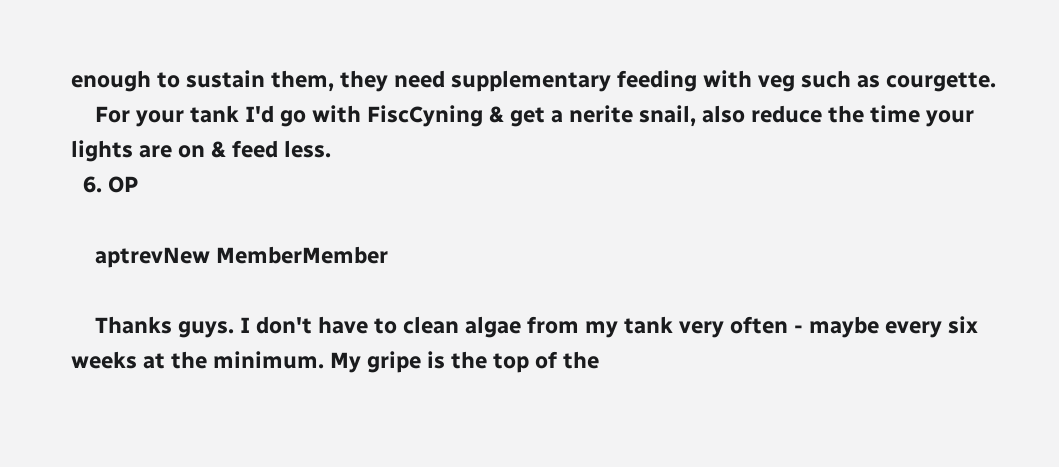enough to sustain them, they need supplementary feeding with veg such as courgette.
    For your tank I'd go with FiscCyning & get a nerite snail, also reduce the time your lights are on & feed less.
  6. OP

    aptrevNew MemberMember

    Thanks guys. I don't have to clean algae from my tank very often - maybe every six weeks at the minimum. My gripe is the top of the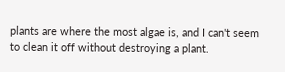plants are where the most algae is, and I can't seem to clean it off without destroying a plant.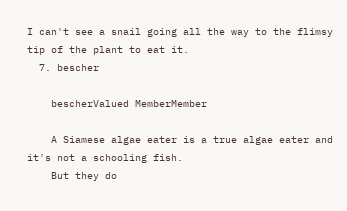I can't see a snail going all the way to the flimsy tip of the plant to eat it.
  7. bescher

    bescherValued MemberMember

    A Siamese algae eater is a true algae eater and it's not a schooling fish.
    But they do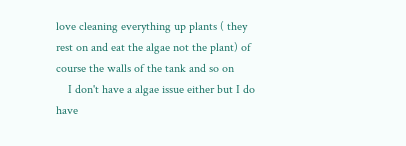love cleaning everything up plants ( they rest on and eat the algae not the plant) of course the walls of the tank and so on
    I don't have a algae issue either but I do have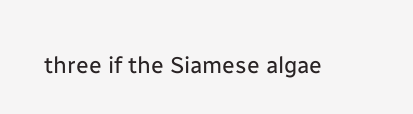three if the Siamese algae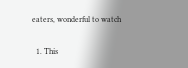eaters, wonderful to watch

  1. This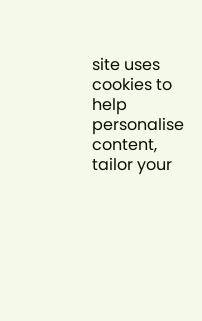site uses cookies to help personalise content, tailor your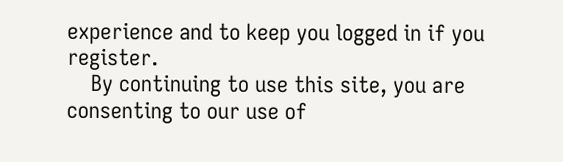experience and to keep you logged in if you register.
    By continuing to use this site, you are consenting to our use of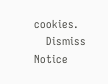cookies.
    Dismiss Notice